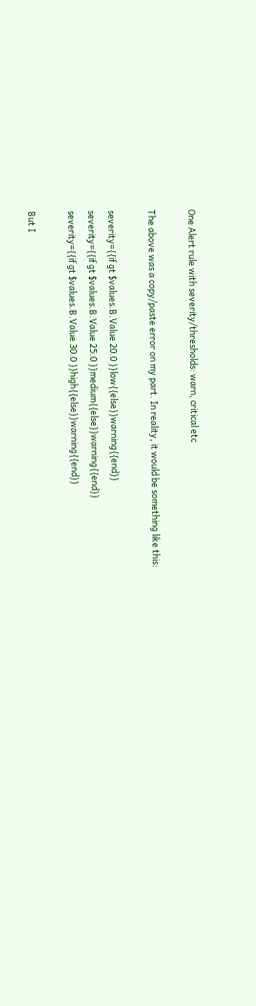One Alert rule with severity/thresholds: warn, critical etc

The above was a copy/paste error on my part. In reality, it would be something like this:

severity={{if gt $values.B.Value 20.0 }}low{{else}}warning{{end}}
severity={{if gt $values.B.Value 25.0 }}medium{{else}}warning{{end}}
severity={{if gt $values.B.Value 30.0 }}high{{else}}warning{{end}}

But I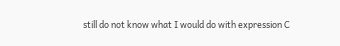still do not know what I would do with expression C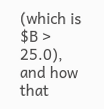(which is $B > 25.0), and how that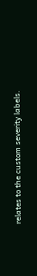relates to the custom severity labels.